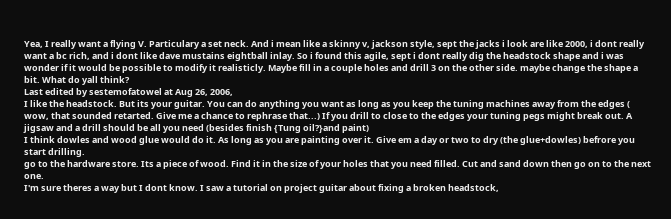Yea, I really want a flying V. Particulary a set neck. And i mean like a skinny v, jackson style, sept the jacks i look are like 2000, i dont really want a bc rich, and i dont like dave mustains eightball inlay. So i found this agile, sept i dont really dig the headstock shape and i was wonder if it would be possible to modify it realisticly. Maybe fill in a couple holes and drill 3 on the other side. maybe change the shape a bit. What do yall think?
Last edited by sestemofatowel at Aug 26, 2006,
I like the headstock. But its your guitar. You can do anything you want as long as you keep the tuning machines away from the edges ( wow, that sounded retarted. Give me a chance to rephrase that...) If you drill to close to the edges your tuning pegs might break out. A jigsaw and a drill should be all you need (besides finish {Tung oil?}and paint)
I think dowles and wood glue would do it. As long as you are painting over it. Give em a day or two to dry (the glue+dowles) befrore you start drilling.
go to the hardware store. Its a piece of wood. Find it in the size of your holes that you need filled. Cut and sand down then go on to the next one.
I'm sure theres a way but I dont know. I saw a tutorial on project guitar about fixing a broken headstock,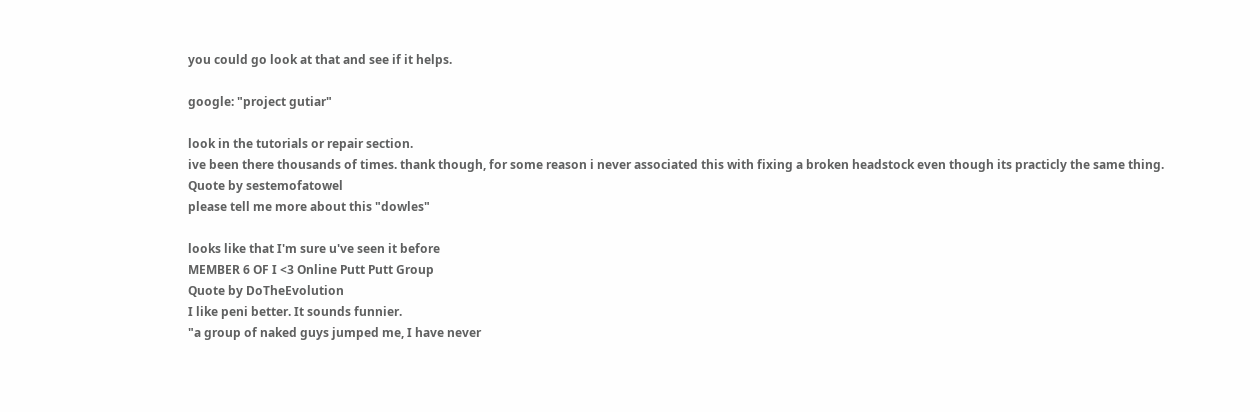you could go look at that and see if it helps.

google: "project gutiar"

look in the tutorials or repair section.
ive been there thousands of times. thank though, for some reason i never associated this with fixing a broken headstock even though its practicly the same thing.
Quote by sestemofatowel
please tell me more about this "dowles"

looks like that I'm sure u've seen it before
MEMBER 6 OF I <3 Online Putt Putt Group
Quote by DoTheEvolution
I like peni better. It sounds funnier.
"a group of naked guys jumped me, I have never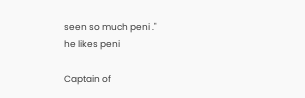seen so much peni ."
he likes peni

Captain of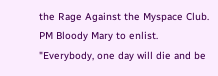the Rage Against the Myspace Club. PM Bloody Mary to enlist.
"Everybody, one day will die and be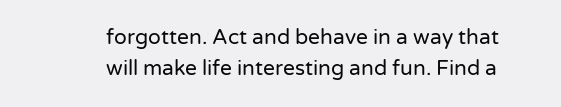forgotten. Act and behave in a way that will make life interesting and fun. Find a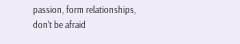passion, form relationships, don't be afraid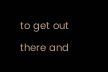to get out there and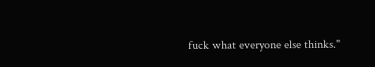fuck what everyone else thinks."